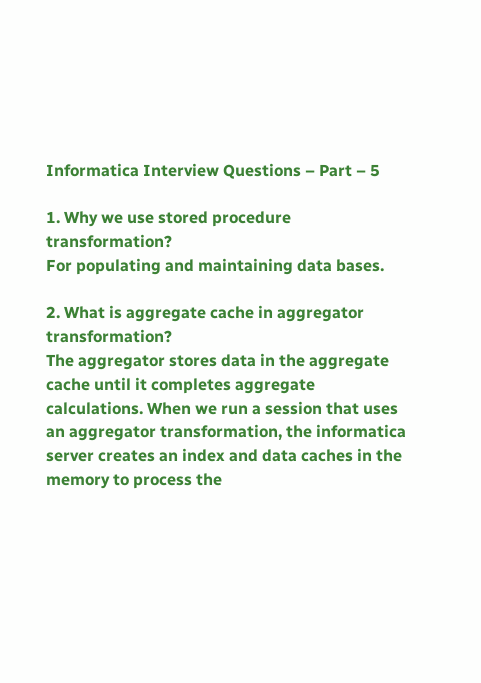Informatica Interview Questions – Part – 5

1. Why we use stored procedure transformation?
For populating and maintaining data bases.

2. What is aggregate cache in aggregator transformation?
The aggregator stores data in the aggregate cache until it completes aggregate calculations. When we run a session that uses an aggregator transformation, the informatica server creates an index and data caches in the memory to process the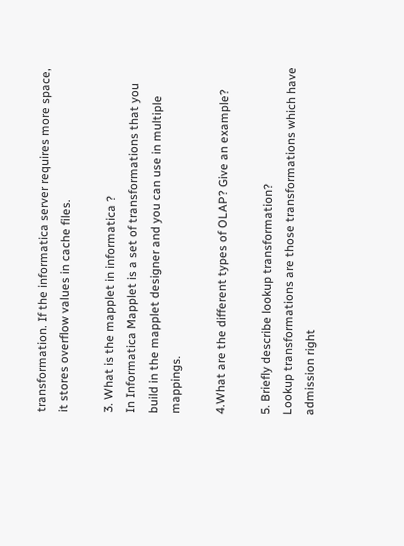transformation. If the informatica server requires more space, it stores overflow values in cache files.

3. What is the mapplet in informatica ?
In Informatica Mapplet is a set of transformations that you build in the mapplet designer and you can use in multiple mappings.

4.What are the different types of OLAP? Give an example?

5. Briefly describe lookup transformation?
Lookup transformations are those transformations which have admission right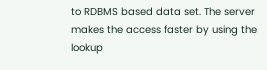to RDBMS based data set. The server makes the access faster by using the lookup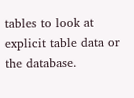tables to look at explicit table data or the database.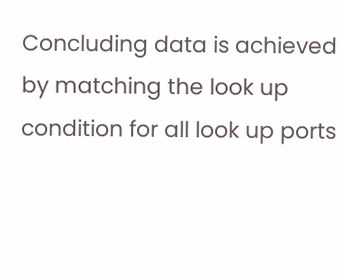Concluding data is achieved by matching the look up condition for all look up ports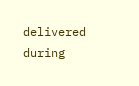delivered during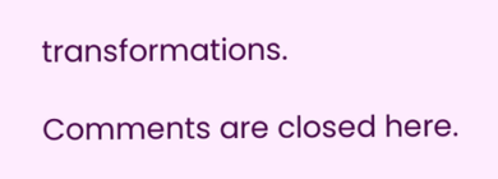transformations.

Comments are closed here.